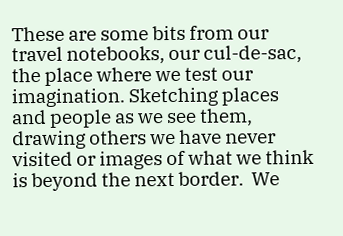These are some bits from our travel notebooks, our cul-de-sac, the place where we test our imagination. Sketching places and people as we see them, drawing others we have never visited or images of what we think is beyond the next border.  We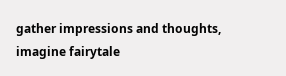gather impressions and thoughts,  imagine fairytale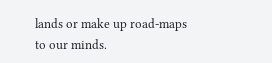lands or make up road-maps to our minds.